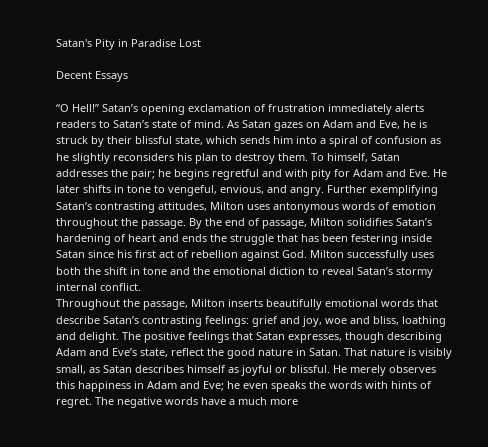Satan's Pity in Paradise Lost

Decent Essays

“O Hell!” Satan’s opening exclamation of frustration immediately alerts readers to Satan’s state of mind. As Satan gazes on Adam and Eve, he is struck by their blissful state, which sends him into a spiral of confusion as he slightly reconsiders his plan to destroy them. To himself, Satan addresses the pair; he begins regretful and with pity for Adam and Eve. He later shifts in tone to vengeful, envious, and angry. Further exemplifying Satan’s contrasting attitudes, Milton uses antonymous words of emotion throughout the passage. By the end of passage, Milton solidifies Satan’s hardening of heart and ends the struggle that has been festering inside Satan since his first act of rebellion against God. Milton successfully uses both the shift in tone and the emotional diction to reveal Satan’s stormy internal conflict.
Throughout the passage, Milton inserts beautifully emotional words that describe Satan’s contrasting feelings: grief and joy, woe and bliss, loathing and delight. The positive feelings that Satan expresses, though describing Adam and Eve’s state, reflect the good nature in Satan. That nature is visibly small, as Satan describes himself as joyful or blissful. He merely observes this happiness in Adam and Eve; he even speaks the words with hints of regret. The negative words have a much more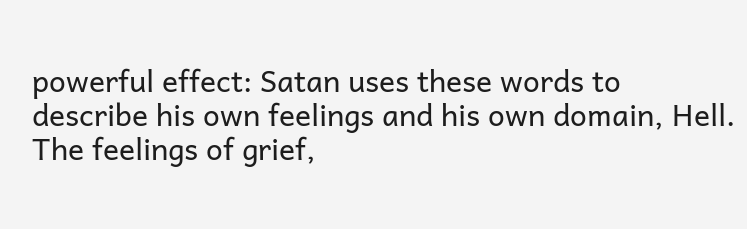powerful effect: Satan uses these words to describe his own feelings and his own domain, Hell. The feelings of grief,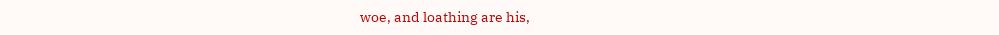woe, and loathing are his,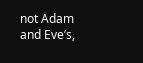not Adam and Eve’s,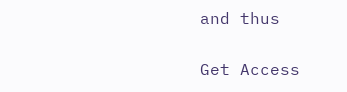and thus

Get Access